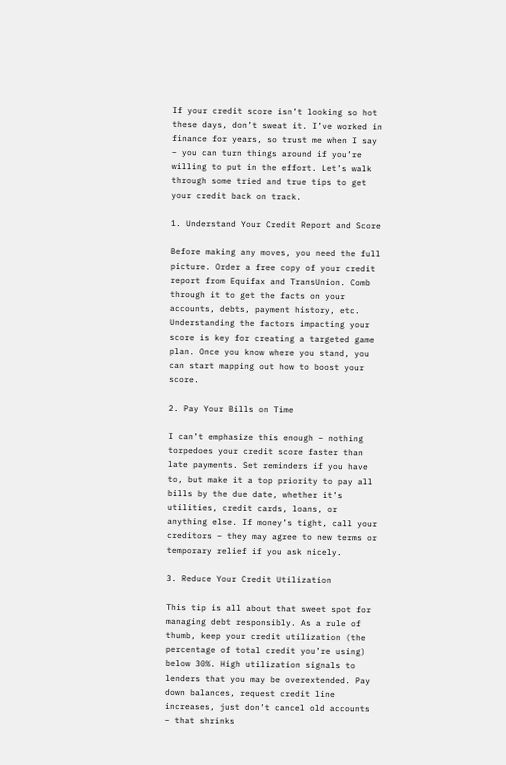If your credit score isn’t looking so hot these days, don’t sweat it. I’ve worked in finance for years, so trust me when I say – you can turn things around if you’re willing to put in the effort. Let’s walk through some tried and true tips to get your credit back on track.

1. Understand Your Credit Report and Score

Before making any moves, you need the full picture. Order a free copy of your credit report from Equifax and TransUnion. Comb through it to get the facts on your accounts, debts, payment history, etc. Understanding the factors impacting your score is key for creating a targeted game plan. Once you know where you stand, you can start mapping out how to boost your score.

2. Pay Your Bills on Time

I can’t emphasize this enough – nothing torpedoes your credit score faster than late payments. Set reminders if you have to, but make it a top priority to pay all bills by the due date, whether it’s utilities, credit cards, loans, or anything else. If money’s tight, call your creditors – they may agree to new terms or temporary relief if you ask nicely.

3. Reduce Your Credit Utilization

This tip is all about that sweet spot for managing debt responsibly. As a rule of thumb, keep your credit utilization (the percentage of total credit you’re using) below 30%. High utilization signals to lenders that you may be overextended. Pay down balances, request credit line increases, just don’t cancel old accounts – that shrinks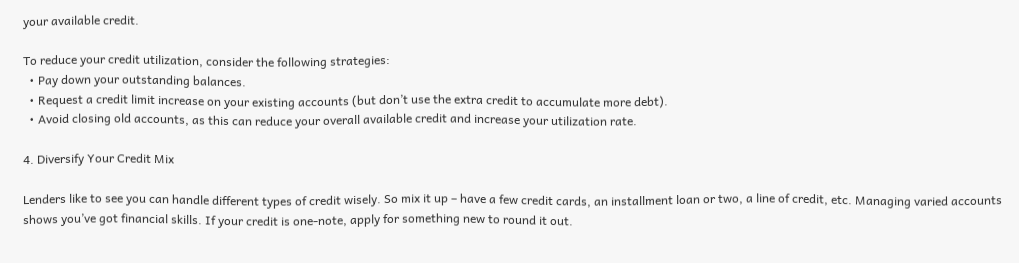your available credit.

To reduce your credit utilization, consider the following strategies:
  • Pay down your outstanding balances.
  • Request a credit limit increase on your existing accounts (but don’t use the extra credit to accumulate more debt).
  • Avoid closing old accounts, as this can reduce your overall available credit and increase your utilization rate.

4. Diversify Your Credit Mix

Lenders like to see you can handle different types of credit wisely. So mix it up – have a few credit cards, an installment loan or two, a line of credit, etc. Managing varied accounts shows you’ve got financial skills. If your credit is one-note, apply for something new to round it out.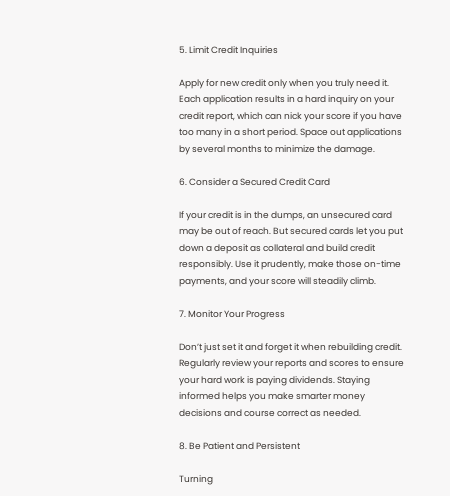5. Limit Credit Inquiries

Apply for new credit only when you truly need it. Each application results in a hard inquiry on your credit report, which can nick your score if you have too many in a short period. Space out applications by several months to minimize the damage.

6. Consider a Secured Credit Card

If your credit is in the dumps, an unsecured card may be out of reach. But secured cards let you put down a deposit as collateral and build credit responsibly. Use it prudently, make those on-time payments, and your score will steadily climb.

7. Monitor Your Progress

Don’t just set it and forget it when rebuilding credit. Regularly review your reports and scores to ensure your hard work is paying dividends. Staying informed helps you make smarter money decisions and course correct as needed.

8. Be Patient and Persistent

Turning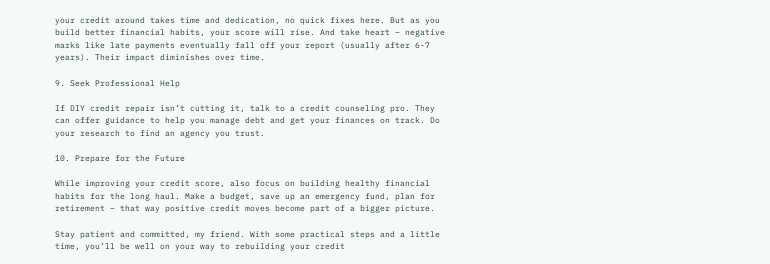your credit around takes time and dedication, no quick fixes here. But as you build better financial habits, your score will rise. And take heart – negative marks like late payments eventually fall off your report (usually after 6-7 years). Their impact diminishes over time.

9. Seek Professional Help

If DIY credit repair isn’t cutting it, talk to a credit counseling pro. They can offer guidance to help you manage debt and get your finances on track. Do your research to find an agency you trust.

10. Prepare for the Future

While improving your credit score, also focus on building healthy financial habits for the long haul. Make a budget, save up an emergency fund, plan for retirement – that way positive credit moves become part of a bigger picture.

Stay patient and committed, my friend. With some practical steps and a little time, you’ll be well on your way to rebuilding your credit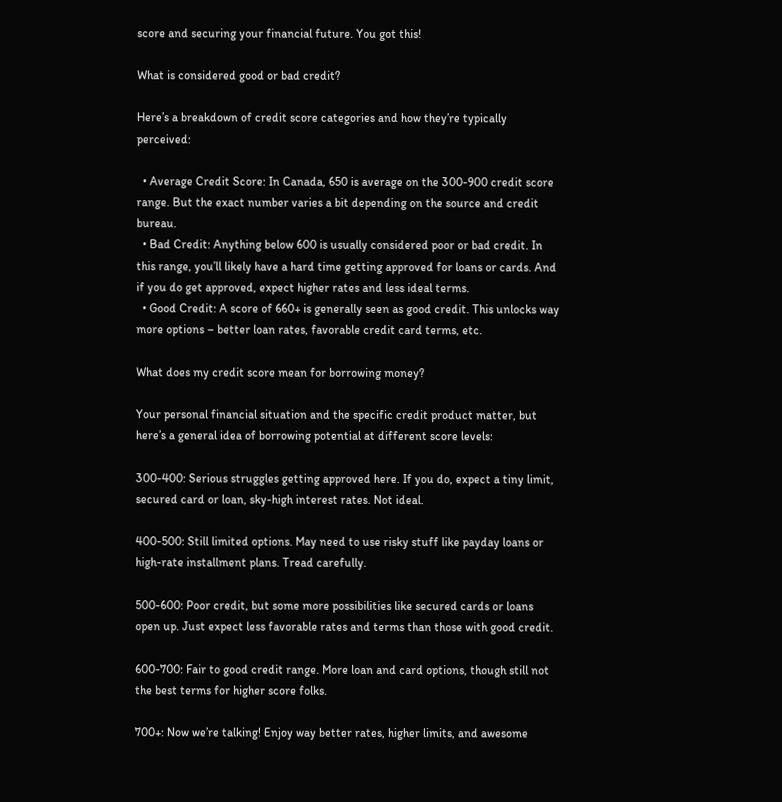score and securing your financial future. You got this!

What is considered good or bad credit?

Here’s a breakdown of credit score categories and how they’re typically perceived:

  • Average Credit Score: In Canada, 650 is average on the 300-900 credit score range. But the exact number varies a bit depending on the source and credit bureau.
  • Bad Credit: Anything below 600 is usually considered poor or bad credit. In this range, you’ll likely have a hard time getting approved for loans or cards. And if you do get approved, expect higher rates and less ideal terms.
  • Good Credit: A score of 660+ is generally seen as good credit. This unlocks way more options – better loan rates, favorable credit card terms, etc.

What does my credit score mean for borrowing money?

Your personal financial situation and the specific credit product matter, but here’s a general idea of borrowing potential at different score levels:

300-400: Serious struggles getting approved here. If you do, expect a tiny limit, secured card or loan, sky-high interest rates. Not ideal.

400-500: Still limited options. May need to use risky stuff like payday loans or high-rate installment plans. Tread carefully.

500-600: Poor credit, but some more possibilities like secured cards or loans open up. Just expect less favorable rates and terms than those with good credit.

600-700: Fair to good credit range. More loan and card options, though still not the best terms for higher score folks.

700+: Now we’re talking! Enjoy way better rates, higher limits, and awesome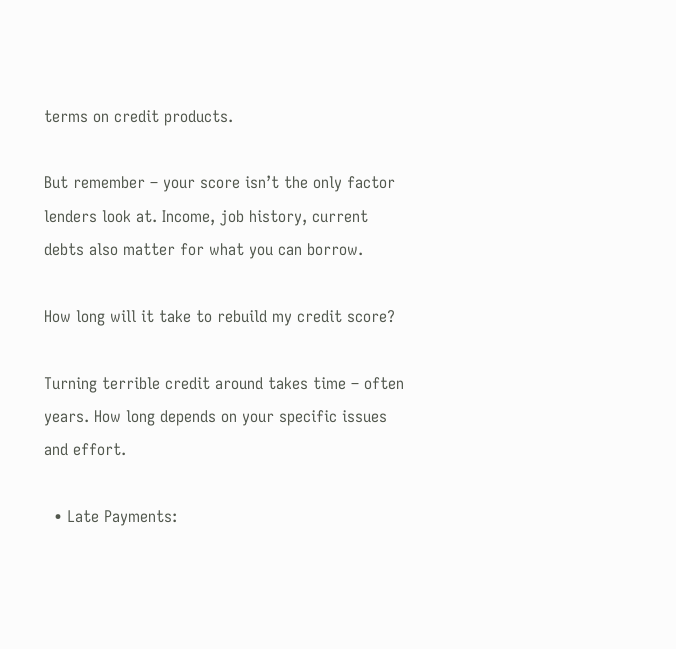terms on credit products.

But remember – your score isn’t the only factor lenders look at. Income, job history, current debts also matter for what you can borrow.

How long will it take to rebuild my credit score?

Turning terrible credit around takes time – often years. How long depends on your specific issues and effort.

  • Late Payments: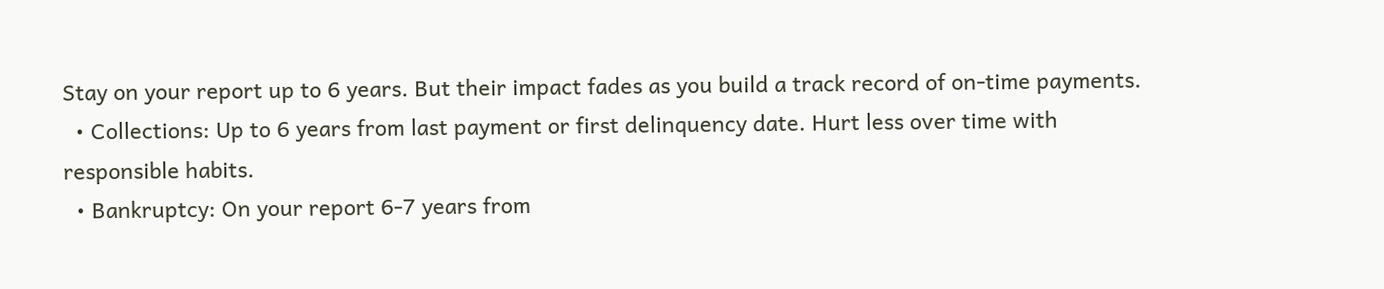Stay on your report up to 6 years. But their impact fades as you build a track record of on-time payments.
  • Collections: Up to 6 years from last payment or first delinquency date. Hurt less over time with responsible habits.
  • Bankruptcy: On your report 6-7 years from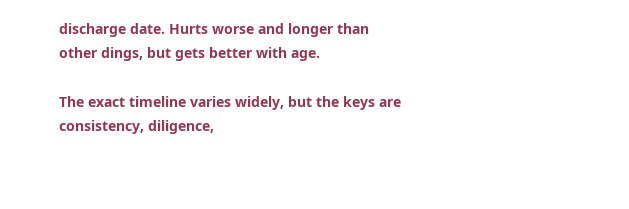discharge date. Hurts worse and longer than other dings, but gets better with age.

The exact timeline varies widely, but the keys are consistency, diligence,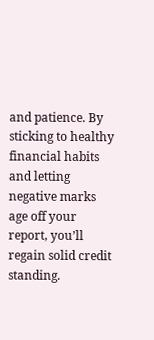and patience. By sticking to healthy financial habits and letting negative marks age off your report, you’ll regain solid credit standing.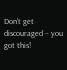Don’t get discouraged – you got this!